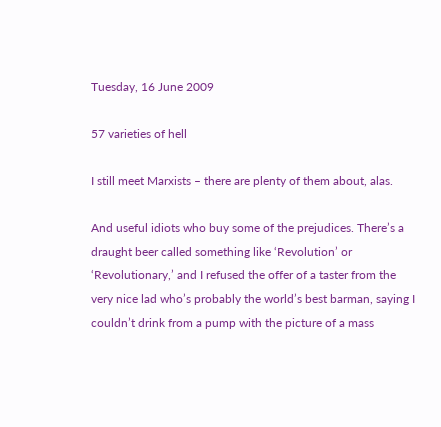Tuesday, 16 June 2009

57 varieties of hell

I still meet Marxists – there are plenty of them about, alas.

And useful idiots who buy some of the prejudices. There’s a draught beer called something like ‘Revolution’ or ‘Revolutionary,’ and I refused the offer of a taster from the very nice lad who’s probably the world’s best barman, saying I couldn’t drink from a pump with the picture of a mass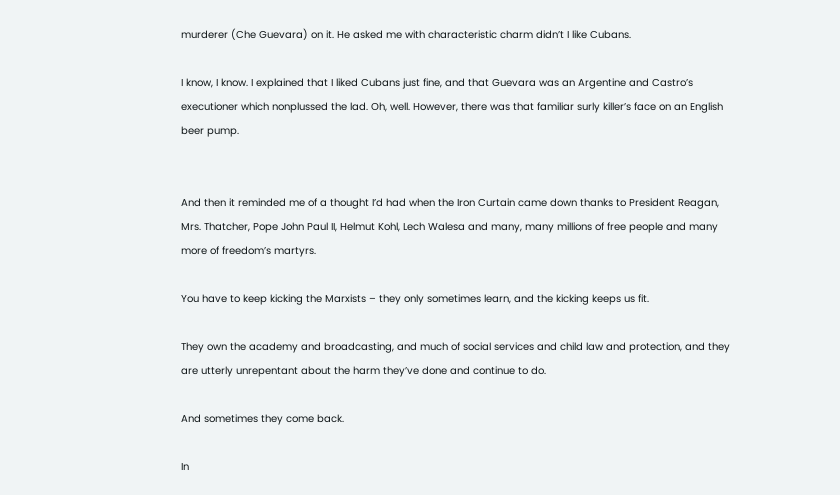murderer (Che Guevara) on it. He asked me with characteristic charm didn’t I like Cubans.

I know, I know. I explained that I liked Cubans just fine, and that Guevara was an Argentine and Castro’s executioner which nonplussed the lad. Oh, well. However, there was that familiar surly killer’s face on an English beer pump.


And then it reminded me of a thought I’d had when the Iron Curtain came down thanks to President Reagan, Mrs. Thatcher, Pope John Paul II, Helmut Kohl, Lech Walesa and many, many millions of free people and many more of freedom’s martyrs.

You have to keep kicking the Marxists – they only sometimes learn, and the kicking keeps us fit.

They own the academy and broadcasting, and much of social services and child law and protection, and they are utterly unrepentant about the harm they’ve done and continue to do.

And sometimes they come back.

In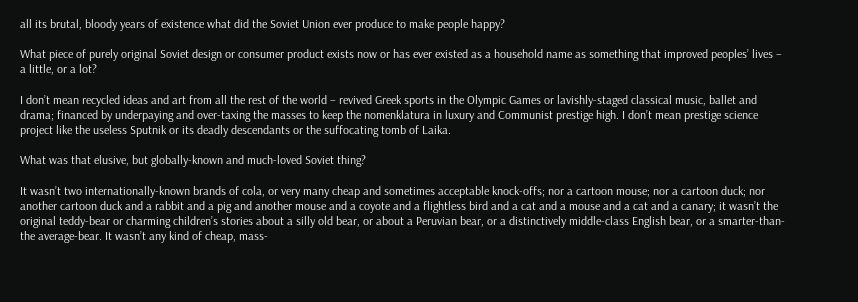all its brutal, bloody years of existence what did the Soviet Union ever produce to make people happy?

What piece of purely original Soviet design or consumer product exists now or has ever existed as a household name as something that improved peoples’ lives – a little, or a lot?

I don’t mean recycled ideas and art from all the rest of the world – revived Greek sports in the Olympic Games or lavishly-staged classical music, ballet and drama; financed by underpaying and over-taxing the masses to keep the nomenklatura in luxury and Communist prestige high. I don’t mean prestige science project like the useless Sputnik or its deadly descendants or the suffocating tomb of Laika.

What was that elusive, but globally-known and much-loved Soviet thing?

It wasn’t two internationally-known brands of cola, or very many cheap and sometimes acceptable knock-offs; nor a cartoon mouse; nor a cartoon duck; nor another cartoon duck and a rabbit and a pig and another mouse and a coyote and a flightless bird and a cat and a mouse and a cat and a canary; it wasn’t the original teddy-bear or charming children’s stories about a silly old bear, or about a Peruvian bear, or a distinctively middle-class English bear, or a smarter-than-the average-bear. It wasn’t any kind of cheap, mass-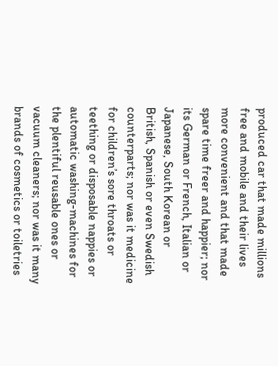produced car that made millions free and mobile and their lives more convenient and that made spare time freer and happier; nor its German or French, Italian or Japanese, South Korean or British, Spanish or even Swedish counterparts; nor was it medicine for children’s sore throats or teething or disposable nappies or automatic washing-machines for the plentiful reusable ones or vacuum cleaners; nor was it many brands of cosmetics or toiletries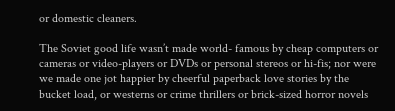or domestic cleaners.

The Soviet good life wasn’t made world- famous by cheap computers or cameras or video-players or DVDs or personal stereos or hi-fis; nor were we made one jot happier by cheerful paperback love stories by the bucket load, or westerns or crime thrillers or brick-sized horror novels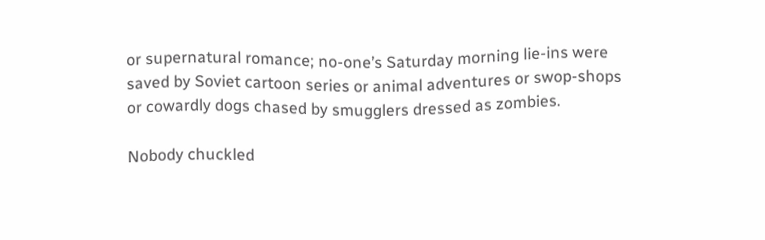or supernatural romance; no-one’s Saturday morning lie-ins were saved by Soviet cartoon series or animal adventures or swop-shops or cowardly dogs chased by smugglers dressed as zombies.

Nobody chuckled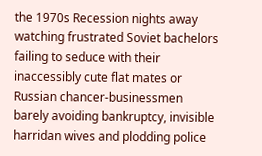the 1970s Recession nights away watching frustrated Soviet bachelors failing to seduce with their inaccessibly cute flat mates or Russian chancer-businessmen barely avoiding bankruptcy, invisible harridan wives and plodding police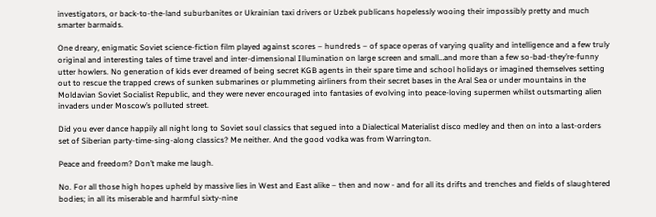investigators, or back-to-the-land suburbanites or Ukrainian taxi drivers or Uzbek publicans hopelessly wooing their impossibly pretty and much smarter barmaids.

One dreary, enigmatic Soviet science-fiction film played against scores – hundreds – of space operas of varying quality and intelligence and a few truly original and interesting tales of time travel and inter-dimensional Illumination on large screen and small…and more than a few so-bad-they’re-funny utter howlers. No generation of kids ever dreamed of being secret KGB agents in their spare time and school holidays or imagined themselves setting out to rescue the trapped crews of sunken submarines or plummeting airliners from their secret bases in the Aral Sea or under mountains in the Moldavian Soviet Socialist Republic, and they were never encouraged into fantasies of evolving into peace-loving supermen whilst outsmarting alien invaders under Moscow’s polluted street.

Did you ever dance happily all night long to Soviet soul classics that segued into a Dialectical Materialist disco medley and then on into a last-orders set of Siberian party-time-sing-along classics? Me neither. And the good vodka was from Warrington.

Peace and freedom? Don’t make me laugh.

No. For all those high hopes upheld by massive lies in West and East alike – then and now - and for all its drifts and trenches and fields of slaughtered bodies; in all its miserable and harmful sixty-nine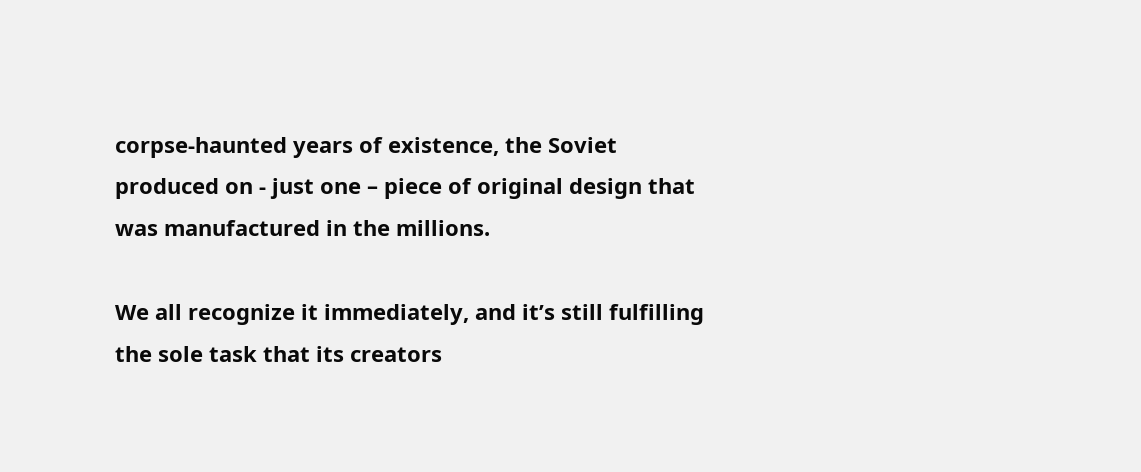corpse-haunted years of existence, the Soviet produced on - just one – piece of original design that was manufactured in the millions.

We all recognize it immediately, and it’s still fulfilling the sole task that its creators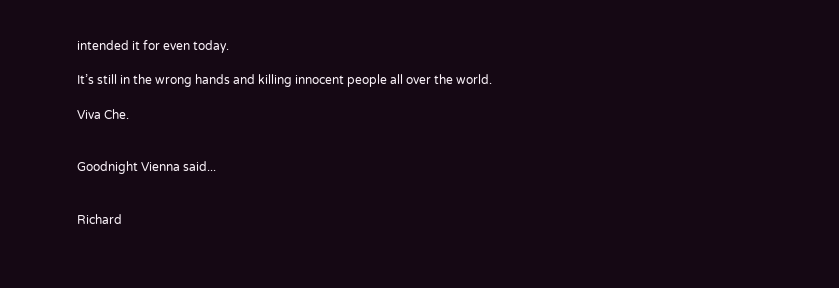intended it for even today.

It’s still in the wrong hands and killing innocent people all over the world.

Viva Che.


Goodnight Vienna said...


Richard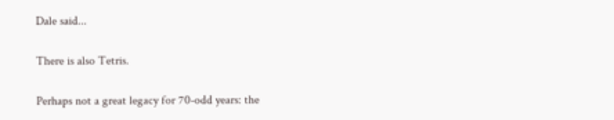Dale said...

There is also Tetris.

Perhaps not a great legacy for 70-odd years: the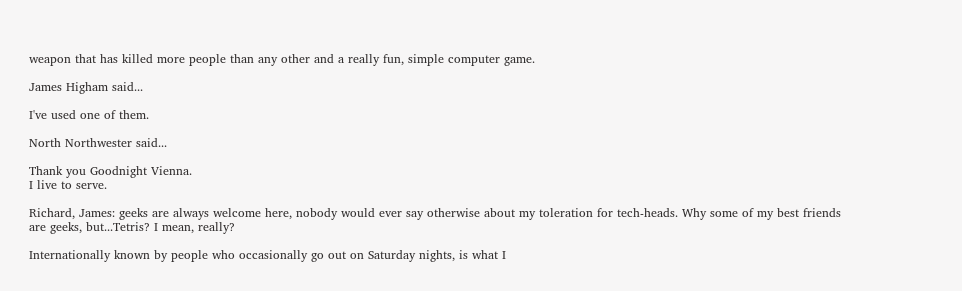weapon that has killed more people than any other and a really fun, simple computer game.

James Higham said...

I've used one of them.

North Northwester said...

Thank you Goodnight Vienna.
I live to serve.

Richard, James: geeks are always welcome here, nobody would ever say otherwise about my toleration for tech-heads. Why some of my best friends are geeks, but...Tetris? I mean, really?

Internationally known by people who occasionally go out on Saturday nights, is what I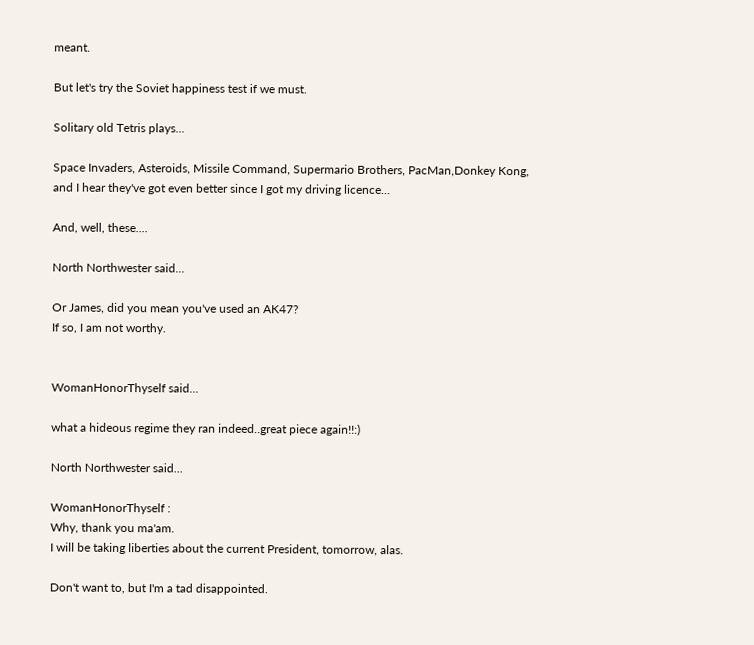meant.

But let's try the Soviet happiness test if we must.

Solitary old Tetris plays...

Space Invaders, Asteroids, Missile Command, Supermario Brothers, PacMan,Donkey Kong, and I hear they've got even better since I got my driving licence...

And, well, these....

North Northwester said...

Or James, did you mean you've used an AK47?
If so, I am not worthy.


WomanHonorThyself said...

what a hideous regime they ran indeed..great piece again!!:)

North Northwester said...

WomanHonorThyself :
Why, thank you ma'am.
I will be taking liberties about the current President, tomorrow, alas.

Don't want to, but I'm a tad disappointed.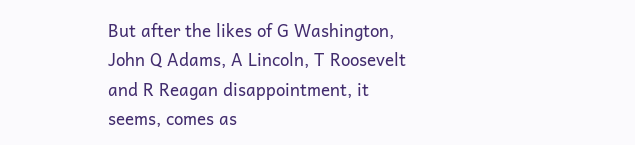But after the likes of G Washington, John Q Adams, A Lincoln, T Roosevelt and R Reagan disappointment, it seems, comes as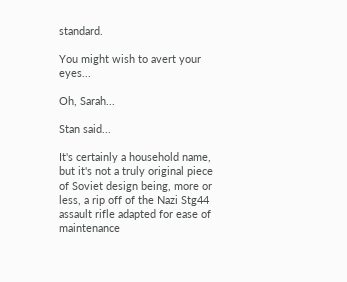standard.

You might wish to avert your eyes...

Oh, Sarah...

Stan said...

It's certainly a household name, but it's not a truly original piece of Soviet design being, more or less, a rip off of the Nazi Stg44 assault rifle adapted for ease of maintenance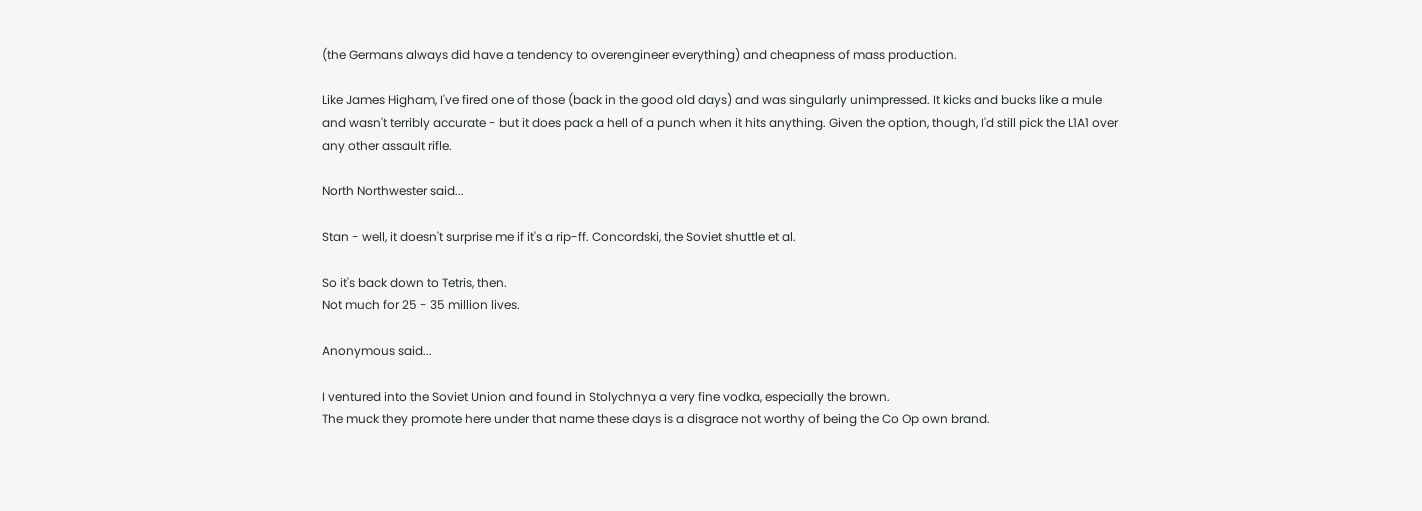(the Germans always did have a tendency to overengineer everything) and cheapness of mass production.

Like James Higham, I've fired one of those (back in the good old days) and was singularly unimpressed. It kicks and bucks like a mule and wasn't terribly accurate - but it does pack a hell of a punch when it hits anything. Given the option, though, I'd still pick the L1A1 over any other assault rifle.

North Northwester said...

Stan - well, it doesn't surprise me if it's a rip-ff. Concordski, the Soviet shuttle et al.

So it's back down to Tetris, then.
Not much for 25 - 35 million lives.

Anonymous said...

I ventured into the Soviet Union and found in Stolychnya a very fine vodka, especially the brown.
The muck they promote here under that name these days is a disgrace not worthy of being the Co Op own brand.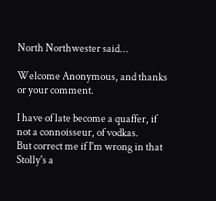North Northwester said...

Welcome Anonymous, and thanks or your comment.

I have of late become a quaffer, if not a connoisseur, of vodkas.
But correct me if I'm wrong in that Stolly's a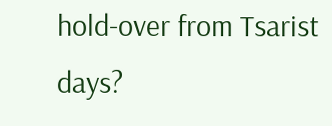hold-over from Tsarist days?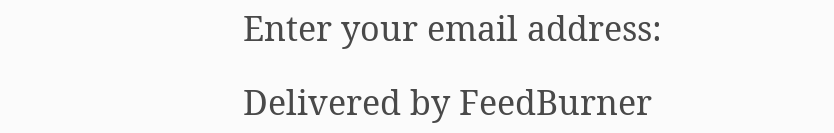Enter your email address:

Delivered by FeedBurner